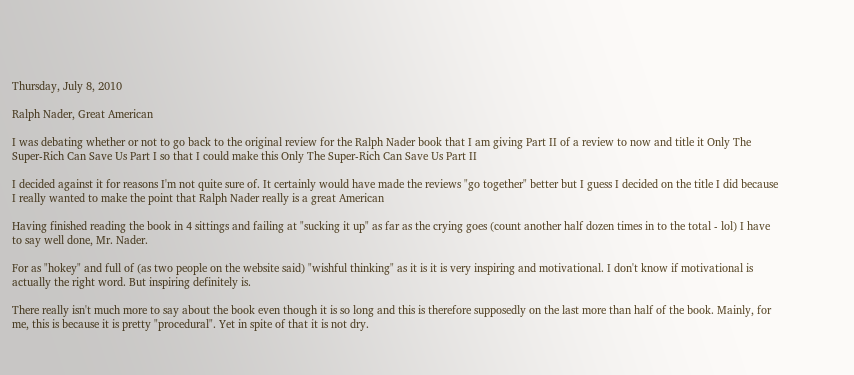Thursday, July 8, 2010

Ralph Nader, Great American

I was debating whether or not to go back to the original review for the Ralph Nader book that I am giving Part II of a review to now and title it Only The Super-Rich Can Save Us Part I so that I could make this Only The Super-Rich Can Save Us Part II

I decided against it for reasons I'm not quite sure of. It certainly would have made the reviews "go together" better but I guess I decided on the title I did because I really wanted to make the point that Ralph Nader really is a great American

Having finished reading the book in 4 sittings and failing at "sucking it up" as far as the crying goes (count another half dozen times in to the total - lol) I have to say well done, Mr. Nader.

For as "hokey" and full of (as two people on the website said) "wishful thinking" as it is it is very inspiring and motivational. I don't know if motivational is actually the right word. But inspiring definitely is.

There really isn't much more to say about the book even though it is so long and this is therefore supposedly on the last more than half of the book. Mainly, for me, this is because it is pretty "procedural". Yet in spite of that it is not dry.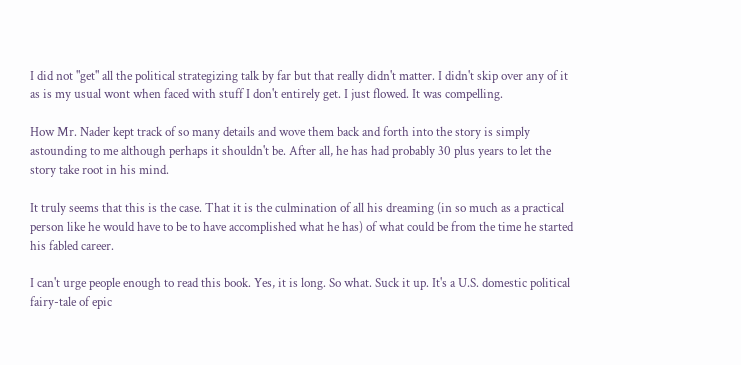I did not "get" all the political strategizing talk by far but that really didn't matter. I didn't skip over any of it as is my usual wont when faced with stuff I don't entirely get. I just flowed. It was compelling.

How Mr. Nader kept track of so many details and wove them back and forth into the story is simply astounding to me although perhaps it shouldn't be. After all, he has had probably 30 plus years to let the story take root in his mind.

It truly seems that this is the case. That it is the culmination of all his dreaming (in so much as a practical person like he would have to be to have accomplished what he has) of what could be from the time he started his fabled career.

I can't urge people enough to read this book. Yes, it is long. So what. Suck it up. It's a U.S. domestic political fairy-tale of epic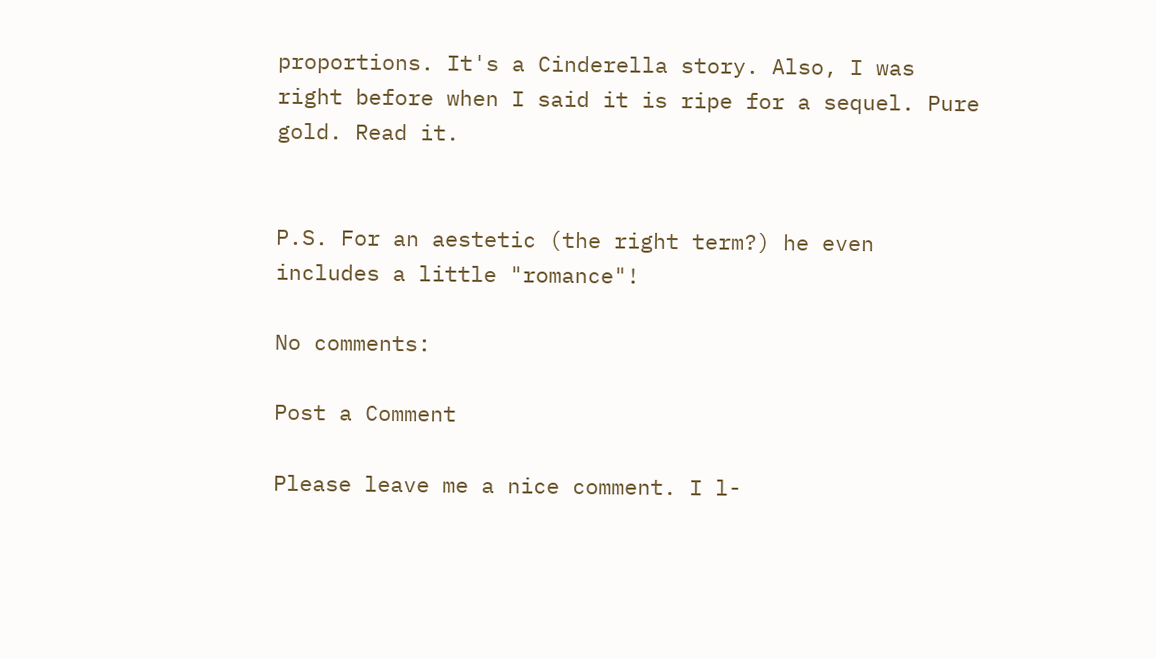proportions. It's a Cinderella story. Also, I was right before when I said it is ripe for a sequel. Pure gold. Read it.


P.S. For an aestetic (the right term?) he even includes a little "romance"!

No comments:

Post a Comment

Please leave me a nice comment. I l-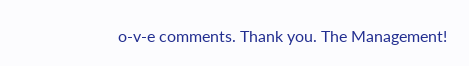o-v-e comments. Thank you. The Management!